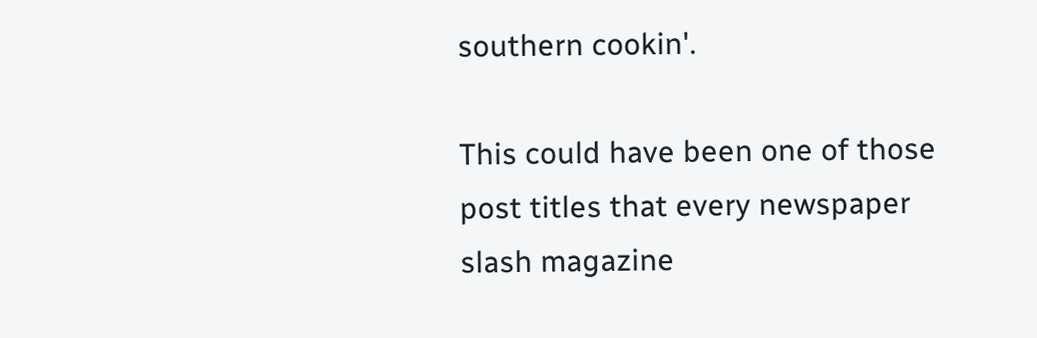southern cookin'.

This could have been one of those post titles that every newspaper slash magazine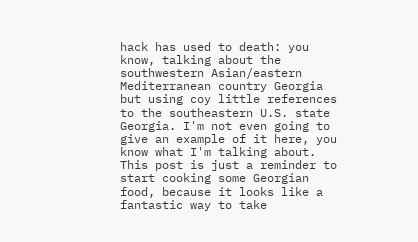hack has used to death: you know, talking about the southwestern Asian/eastern Mediterranean country Georgia but using coy little references to the southeastern U.S. state Georgia. I'm not even going to give an example of it here, you know what I'm talking about. This post is just a reminder to start cooking some Georgian food, because it looks like a fantastic way to take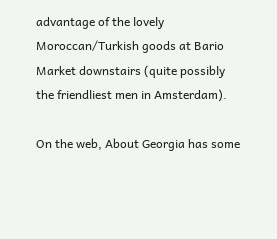advantage of the lovely Moroccan/Turkish goods at Bario Market downstairs (quite possibly the friendliest men in Amsterdam).

On the web, About Georgia has some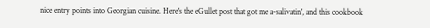nice entry points into Georgian cuisine. Here's the eGullet post that got me a-salivatin', and this cookbook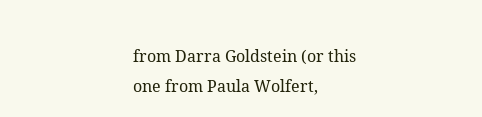from Darra Goldstein (or this one from Paula Wolfert,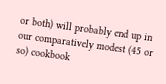or both) will probably end up in our comparatively modest (45 or so) cookbook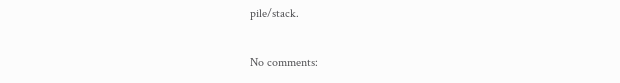pile/stack.

No comments: